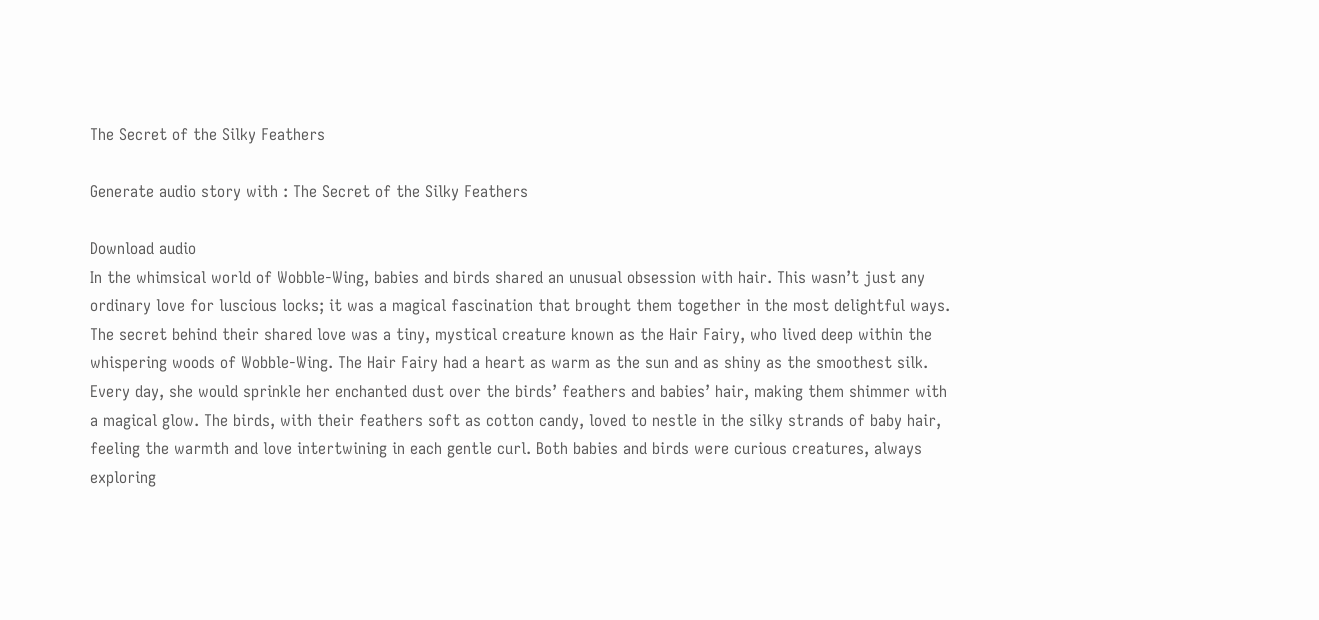The Secret of the Silky Feathers

Generate audio story with : The Secret of the Silky Feathers

Download audio
In the whimsical world of Wobble-Wing, babies and birds shared an unusual obsession with hair. This wasn’t just any ordinary love for luscious locks; it was a magical fascination that brought them together in the most delightful ways. The secret behind their shared love was a tiny, mystical creature known as the Hair Fairy, who lived deep within the whispering woods of Wobble-Wing. The Hair Fairy had a heart as warm as the sun and as shiny as the smoothest silk. Every day, she would sprinkle her enchanted dust over the birds’ feathers and babies’ hair, making them shimmer with a magical glow. The birds, with their feathers soft as cotton candy, loved to nestle in the silky strands of baby hair, feeling the warmth and love intertwining in each gentle curl. Both babies and birds were curious creatures, always exploring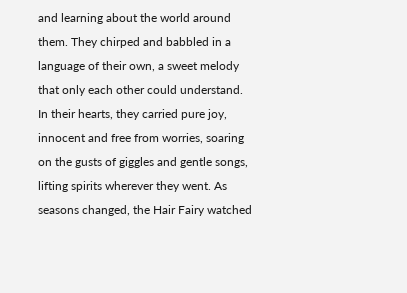and learning about the world around them. They chirped and babbled in a language of their own, a sweet melody that only each other could understand. In their hearts, they carried pure joy, innocent and free from worries, soaring on the gusts of giggles and gentle songs, lifting spirits wherever they went. As seasons changed, the Hair Fairy watched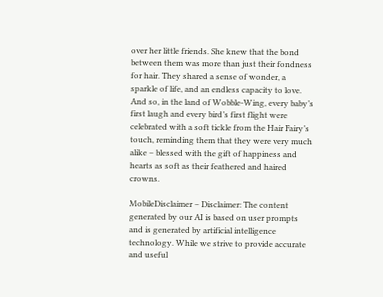over her little friends. She knew that the bond between them was more than just their fondness for hair. They shared a sense of wonder, a sparkle of life, and an endless capacity to love. And so, in the land of Wobble-Wing, every baby’s first laugh and every bird’s first flight were celebrated with a soft tickle from the Hair Fairy’s touch, reminding them that they were very much alike – blessed with the gift of happiness and hearts as soft as their feathered and haired crowns.

MobileDisclaimer – Disclaimer: The content generated by our AI is based on user prompts and is generated by artificial intelligence technology. While we strive to provide accurate and useful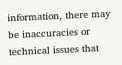information, there may be inaccuracies or technical issues that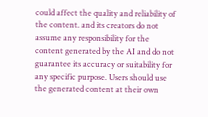could affect the quality and reliability of the content. and its creators do not assume any responsibility for the content generated by the AI and do not guarantee its accuracy or suitability for any specific purpose. Users should use the generated content at their own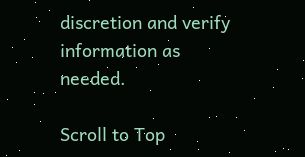discretion and verify information as needed.

Scroll to Top